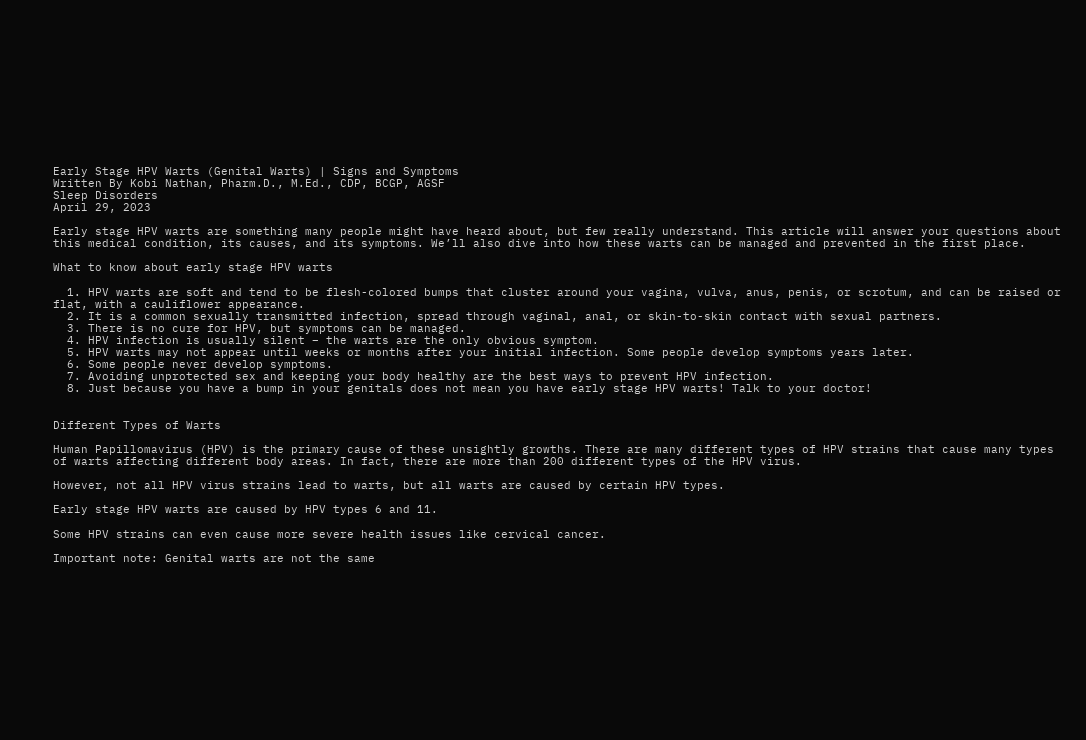Early Stage HPV Warts (Genital Warts) | Signs and Symptoms
Written By Kobi Nathan, Pharm.D., M.Ed., CDP, BCGP, AGSF
Sleep Disorders
April 29, 2023

Early stage HPV warts are something many people might have heard about, but few really understand. This article will answer your questions about this medical condition, its causes, and its symptoms. We’ll also dive into how these warts can be managed and prevented in the first place.

What to know about early stage HPV warts

  1. HPV warts are soft and tend to be flesh-colored bumps that cluster around your vagina, vulva, anus, penis, or scrotum, and can be raised or flat, with a cauliflower appearance.
  2. It is a common sexually transmitted infection, spread through vaginal, anal, or skin-to-skin contact with sexual partners.
  3. There is no cure for HPV, but symptoms can be managed.
  4. HPV infection is usually silent – the warts are the only obvious symptom.
  5. HPV warts may not appear until weeks or months after your initial infection. Some people develop symptoms years later.
  6. Some people never develop symptoms.
  7. Avoiding unprotected sex and keeping your body healthy are the best ways to prevent HPV infection.
  8. Just because you have a bump in your genitals does not mean you have early stage HPV warts! Talk to your doctor!


Different Types of Warts

Human Papillomavirus (HPV) is the primary cause of these unsightly growths. There are many different types of HPV strains that cause many types of warts affecting different body areas. In fact, there are more than 200 different types of the HPV virus.

However, not all HPV virus strains lead to warts, but all warts are caused by certain HPV types.

Early stage HPV warts are caused by HPV types 6 and 11.

Some HPV strains can even cause more severe health issues like cervical cancer.

Important note: Genital warts are not the same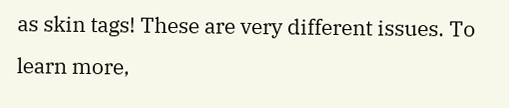as skin tags! These are very different issues. To learn more,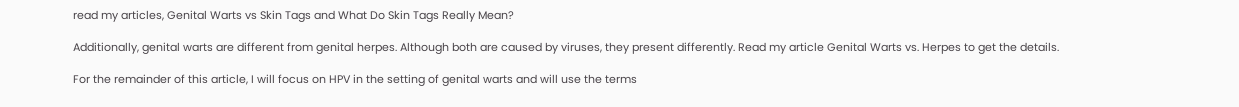read my articles, Genital Warts vs Skin Tags and What Do Skin Tags Really Mean?

Additionally, genital warts are different from genital herpes. Although both are caused by viruses, they present differently. Read my article Genital Warts vs. Herpes to get the details.

For the remainder of this article, I will focus on HPV in the setting of genital warts and will use the terms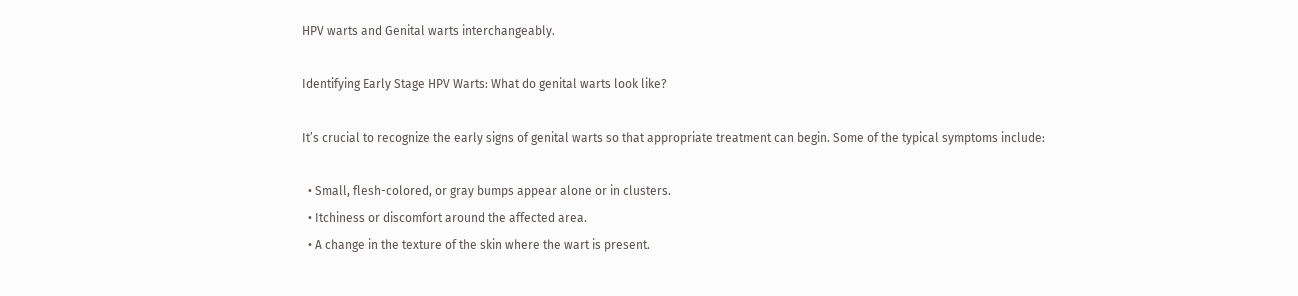HPV warts and Genital warts interchangeably.

Identifying Early Stage HPV Warts: What do genital warts look like?

It’s crucial to recognize the early signs of genital warts so that appropriate treatment can begin. Some of the typical symptoms include:

  • Small, flesh-colored, or gray bumps appear alone or in clusters.
  • Itchiness or discomfort around the affected area.
  • A change in the texture of the skin where the wart is present.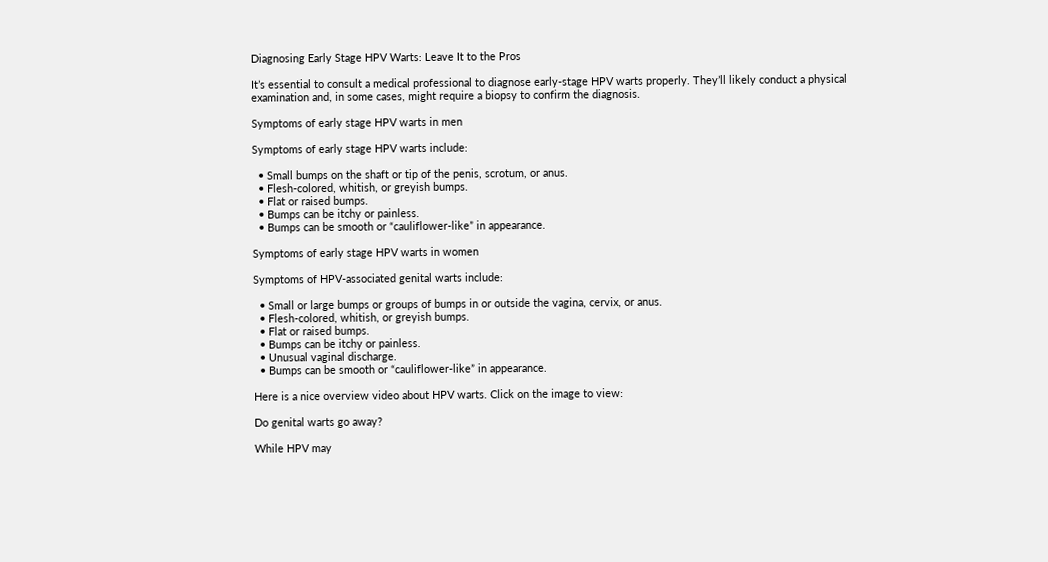Diagnosing Early Stage HPV Warts: Leave It to the Pros

It’s essential to consult a medical professional to diagnose early-stage HPV warts properly. They’ll likely conduct a physical examination and, in some cases, might require a biopsy to confirm the diagnosis.

Symptoms of early stage HPV warts in men

Symptoms of early stage HPV warts include:

  • Small bumps on the shaft or tip of the penis, scrotum, or anus.
  • Flesh-colored, whitish, or greyish bumps.
  • Flat or raised bumps.
  • Bumps can be itchy or painless.
  • Bumps can be smooth or “cauliflower-like” in appearance.

Symptoms of early stage HPV warts in women

Symptoms of HPV-associated genital warts include:

  • Small or large bumps or groups of bumps in or outside the vagina, cervix, or anus.
  • Flesh-colored, whitish, or greyish bumps.
  • Flat or raised bumps.
  • Bumps can be itchy or painless.
  • Unusual vaginal discharge.
  • Bumps can be smooth or “cauliflower-like” in appearance.

Here is a nice overview video about HPV warts. Click on the image to view:

Do genital warts go away?

While HPV may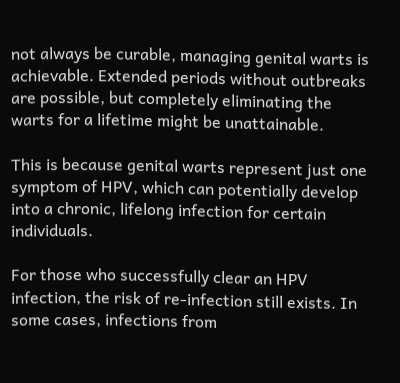not always be curable, managing genital warts is achievable. Extended periods without outbreaks are possible, but completely eliminating the warts for a lifetime might be unattainable.

This is because genital warts represent just one symptom of HPV, which can potentially develop into a chronic, lifelong infection for certain individuals.

For those who successfully clear an HPV infection, the risk of re-infection still exists. In some cases, infections from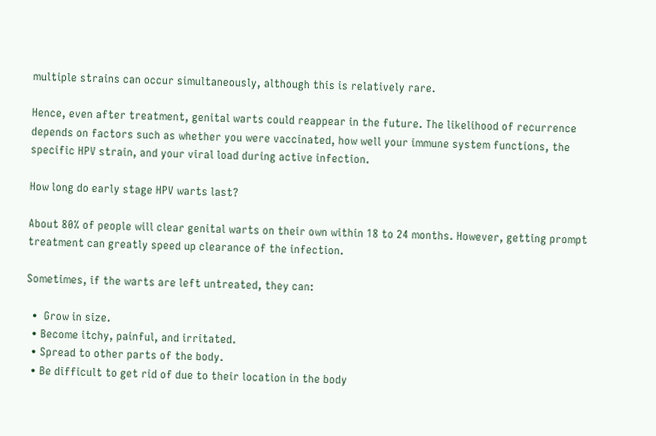multiple strains can occur simultaneously, although this is relatively rare.

Hence, even after treatment, genital warts could reappear in the future. The likelihood of recurrence depends on factors such as whether you were vaccinated, how well your immune system functions, the specific HPV strain, and your viral load during active infection.

How long do early stage HPV warts last?

About 80% of people will clear genital warts on their own within 18 to 24 months. However, getting prompt treatment can greatly speed up clearance of the infection.

Sometimes, if the warts are left untreated, they can:

  •  Grow in size.
  • Become itchy, painful, and irritated.
  • Spread to other parts of the body.
  • Be difficult to get rid of due to their location in the body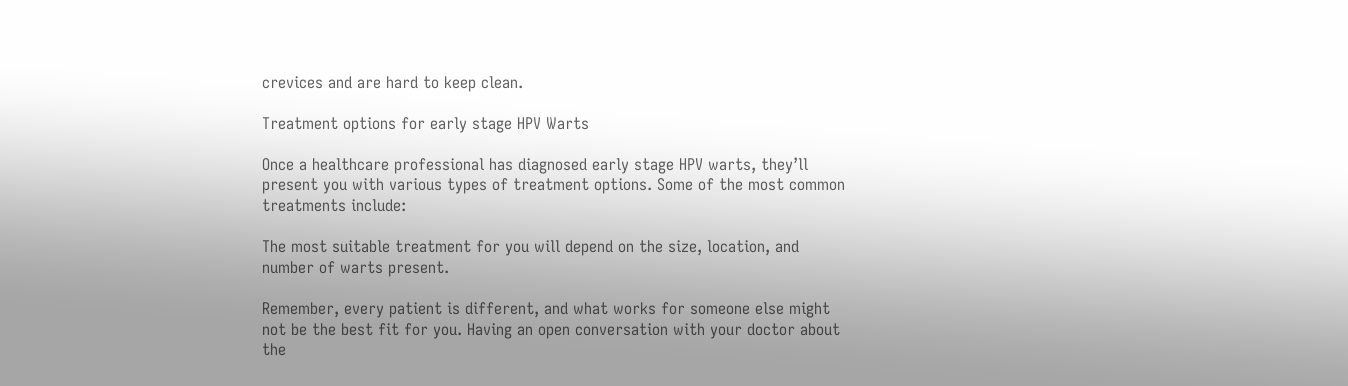crevices and are hard to keep clean.

Treatment options for early stage HPV Warts

Once a healthcare professional has diagnosed early stage HPV warts, they’ll present you with various types of treatment options. Some of the most common treatments include:

The most suitable treatment for you will depend on the size, location, and number of warts present.

Remember, every patient is different, and what works for someone else might not be the best fit for you. Having an open conversation with your doctor about the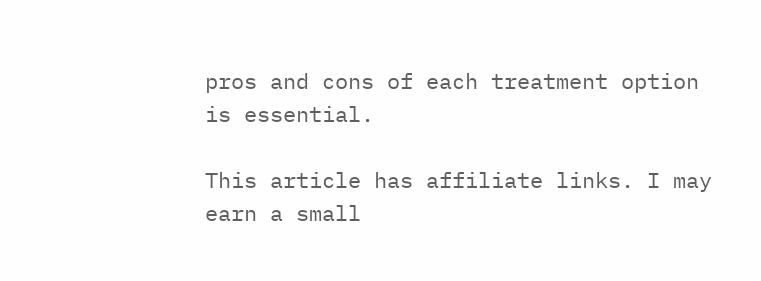pros and cons of each treatment option is essential.

This article has affiliate links. I may earn a small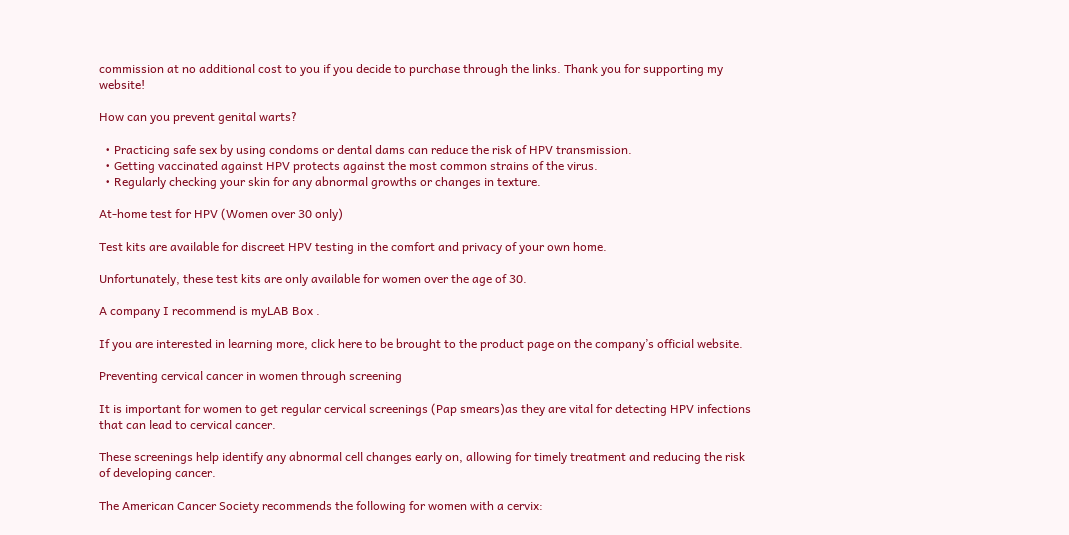commission at no additional cost to you if you decide to purchase through the links. Thank you for supporting my website!

How can you prevent genital warts?

  • Practicing safe sex by using condoms or dental dams can reduce the risk of HPV transmission.
  • Getting vaccinated against HPV protects against the most common strains of the virus.
  • Regularly checking your skin for any abnormal growths or changes in texture.

At-home test for HPV (Women over 30 only)

Test kits are available for discreet HPV testing in the comfort and privacy of your own home.

Unfortunately, these test kits are only available for women over the age of 30.

A company I recommend is myLAB Box .

If you are interested in learning more, click here to be brought to the product page on the company’s official website.

Preventing cervical cancer in women through screening

It is important for women to get regular cervical screenings (Pap smears)as they are vital for detecting HPV infections that can lead to cervical cancer.

These screenings help identify any abnormal cell changes early on, allowing for timely treatment and reducing the risk of developing cancer.

The American Cancer Society recommends the following for women with a cervix: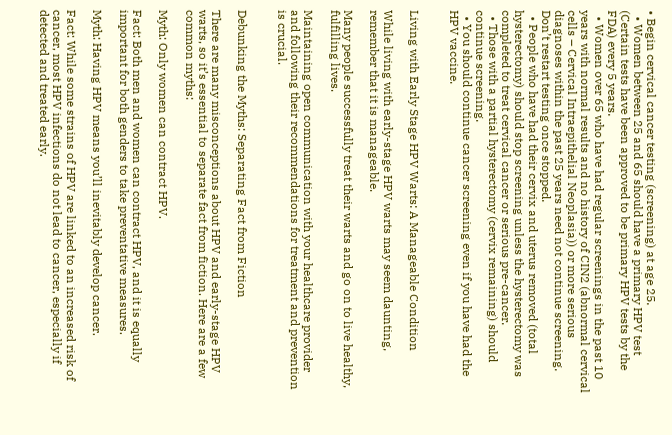• Begin cervical cancer testing (screening) at age 25.
  • Women between 25 and 65 should have a primary HPV test (Certain tests have been approved to be primary HPV tests by the FDA) every 5 years.
  • Women over 65 who have had regular screenings in the past 10 years with normal results and no history of CIN2 (abnormal cervical cells – Cervical Intraepithelial Neoplasia)) or more serious diagnoses within the past 25 years need not continue screening. Don’t restart testing once stopped.
  • People who have had their cervix and uterus removed (total hysterectomy) should stop screening unless the hysterectomy was completed to treat cervical cancer or serious pre-cancer.
  • Those with a partial hysterectomy (cervix remaining) should continue screening.
  • You should continue cancer screening even if you have had the HPV vaccine.


Living with Early Stage HPV Warts: A Manageable Condition

While living with early-stage HPV warts may seem daunting, remember that it is manageable.

Many people successfully treat their warts and go on to live healthy, fulfilling lives.

Maintaining open communication with your healthcare provider and following their recommendations for treatment and prevention is crucial.


Debunking the Myths: Separating Fact from Fiction

There are many misconceptions about HPV and early-stage HPV warts, so it’s essential to separate fact from fiction. Here are a few common myths:

Myth: Only women can contract HPV.

Fact: Both men and women can contract HPV, and it is equally important for both genders to take preventative measures.

Myth: Having HPV means you’ll inevitably develop cancer.

Fact: While some strains of HPV are linked to an increased risk of cancer, most HPV infections do not lead to cancer, especially if detected and treated early.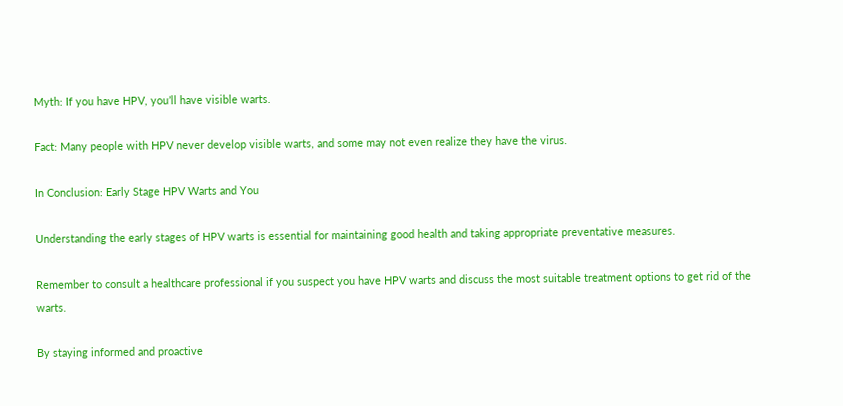Myth: If you have HPV, you’ll have visible warts.

Fact: Many people with HPV never develop visible warts, and some may not even realize they have the virus.

In Conclusion: Early Stage HPV Warts and You

Understanding the early stages of HPV warts is essential for maintaining good health and taking appropriate preventative measures.

Remember to consult a healthcare professional if you suspect you have HPV warts and discuss the most suitable treatment options to get rid of the warts.

By staying informed and proactive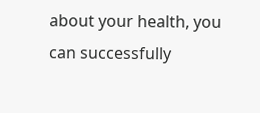about your health, you can successfully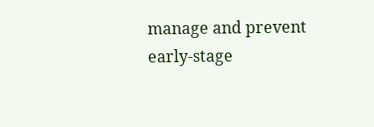manage and prevent early-stage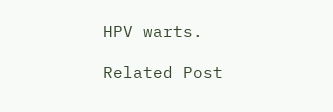HPV warts.

Related Post